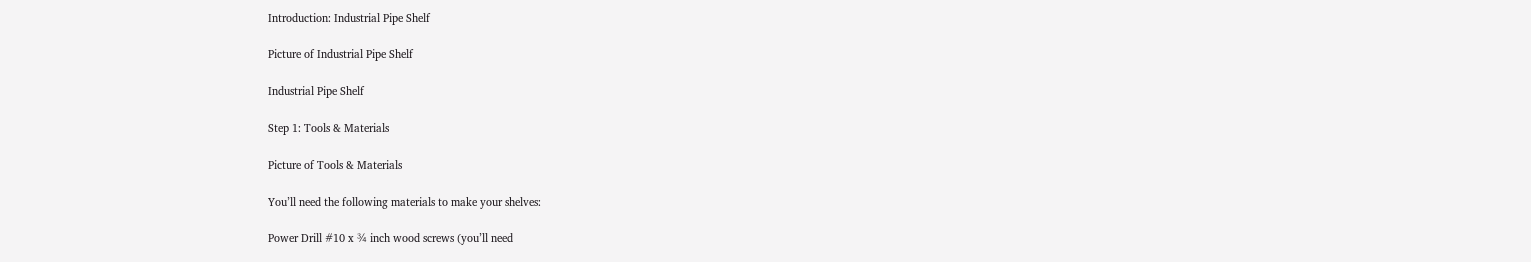Introduction: Industrial Pipe Shelf

Picture of Industrial Pipe Shelf

Industrial Pipe Shelf

Step 1: Tools & Materials

Picture of Tools & Materials

You’ll need the following materials to make your shelves:

Power Drill #10 x ¾ inch wood screws (you’ll need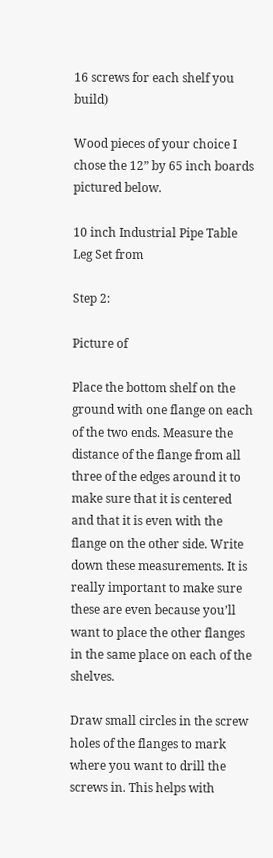16 screws for each shelf you build)

Wood pieces of your choice I chose the 12” by 65 inch boards pictured below.

10 inch Industrial Pipe Table Leg Set from

Step 2:

Picture of

Place the bottom shelf on the ground with one flange on each of the two ends. Measure the distance of the flange from all three of the edges around it to make sure that it is centered and that it is even with the flange on the other side. Write down these measurements. It is really important to make sure these are even because you’ll want to place the other flanges in the same place on each of the shelves.

Draw small circles in the screw holes of the flanges to mark where you want to drill the screws in. This helps with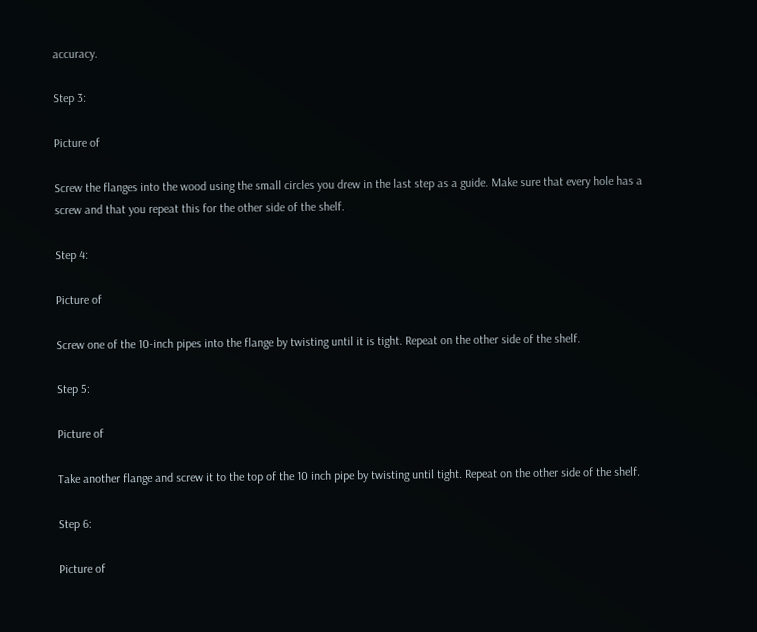accuracy.

Step 3:

Picture of

Screw the flanges into the wood using the small circles you drew in the last step as a guide. Make sure that every hole has a screw and that you repeat this for the other side of the shelf.

Step 4:

Picture of

Screw one of the 10-inch pipes into the flange by twisting until it is tight. Repeat on the other side of the shelf.

Step 5:

Picture of

Take another flange and screw it to the top of the 10 inch pipe by twisting until tight. Repeat on the other side of the shelf.

Step 6:

Picture of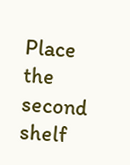Place the second shelf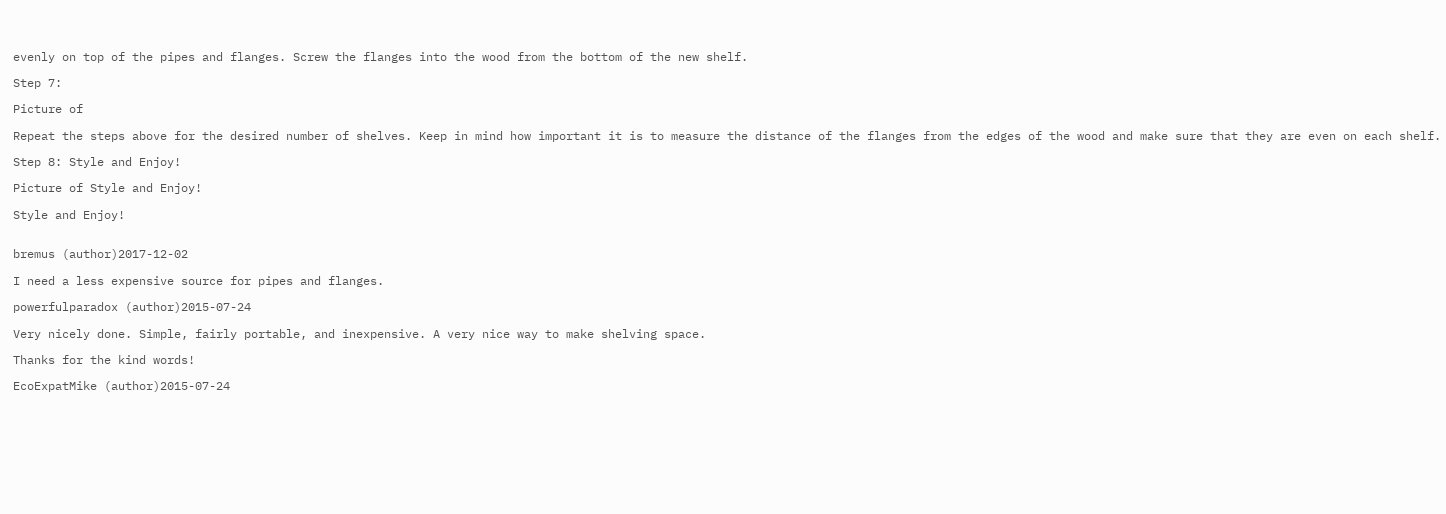evenly on top of the pipes and flanges. Screw the flanges into the wood from the bottom of the new shelf.

Step 7:

Picture of

Repeat the steps above for the desired number of shelves. Keep in mind how important it is to measure the distance of the flanges from the edges of the wood and make sure that they are even on each shelf.

Step 8: Style and Enjoy!

Picture of Style and Enjoy!

Style and Enjoy!


bremus (author)2017-12-02

I need a less expensive source for pipes and flanges.

powerfulparadox (author)2015-07-24

Very nicely done. Simple, fairly portable, and inexpensive. A very nice way to make shelving space.

Thanks for the kind words!

EcoExpatMike (author)2015-07-24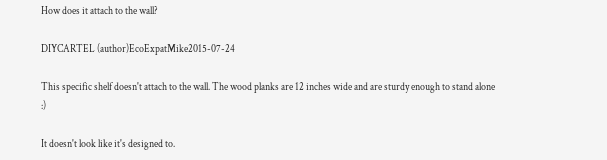How does it attach to the wall?

DIYCARTEL (author)EcoExpatMike2015-07-24

This specific shelf doesn't attach to the wall. The wood planks are 12 inches wide and are sturdy enough to stand alone :)

It doesn't look like it's designed to.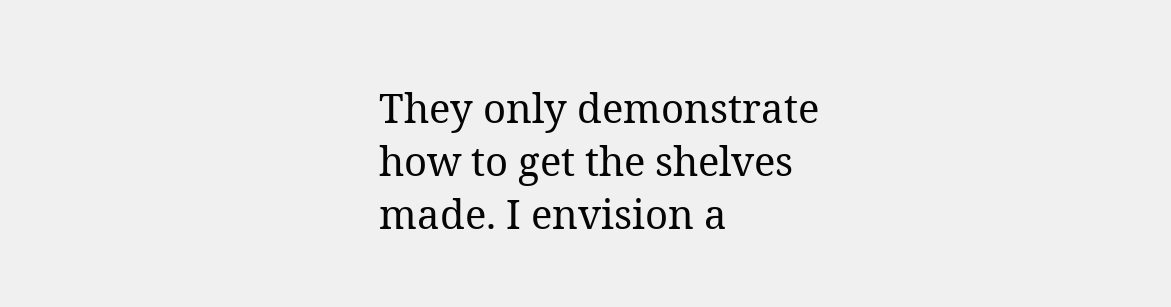They only demonstrate how to get the shelves made. I envision a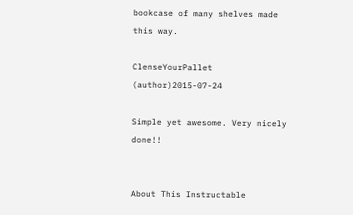bookcase of many shelves made this way.

ClenseYourPallet (author)2015-07-24

Simple yet awesome. Very nicely done!!


About This Instructable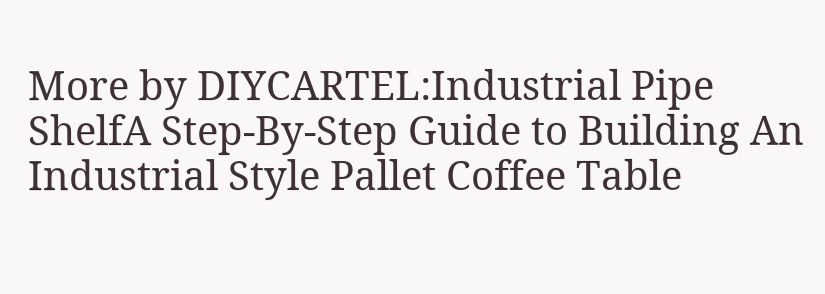More by DIYCARTEL:Industrial Pipe ShelfA Step-By-Step Guide to Building An Industrial Style Pallet Coffee Table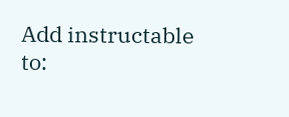Add instructable to: